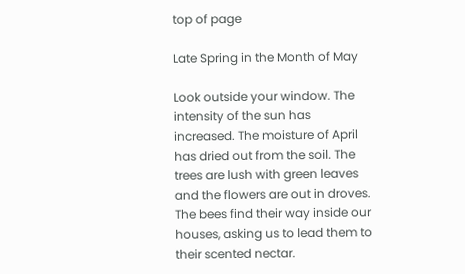top of page

Late Spring in the Month of May

Look outside your window. The intensity of the sun has increased. The moisture of April has dried out from the soil. The trees are lush with green leaves and the flowers are out in droves. The bees find their way inside our houses, asking us to lead them to their scented nectar.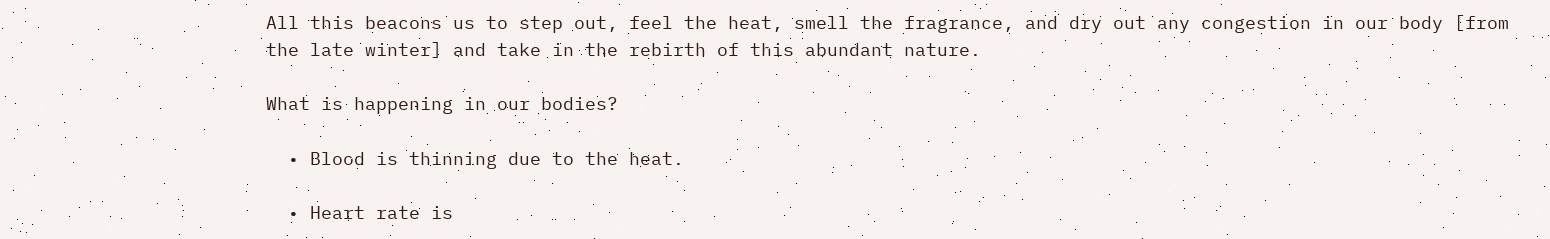All this beacons us to step out, feel the heat, smell the fragrance, and dry out any congestion in our body [from the late winter] and take in the rebirth of this abundant nature.

What is happening in our bodies?

  • Blood is thinning due to the heat.

  • Heart rate is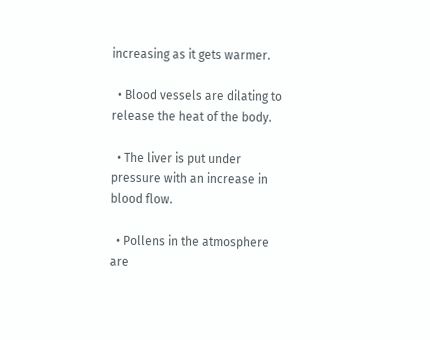increasing as it gets warmer.

  • Blood vessels are dilating to release the heat of the body.

  • The liver is put under pressure with an increase in blood flow.

  • Pollens in the atmosphere are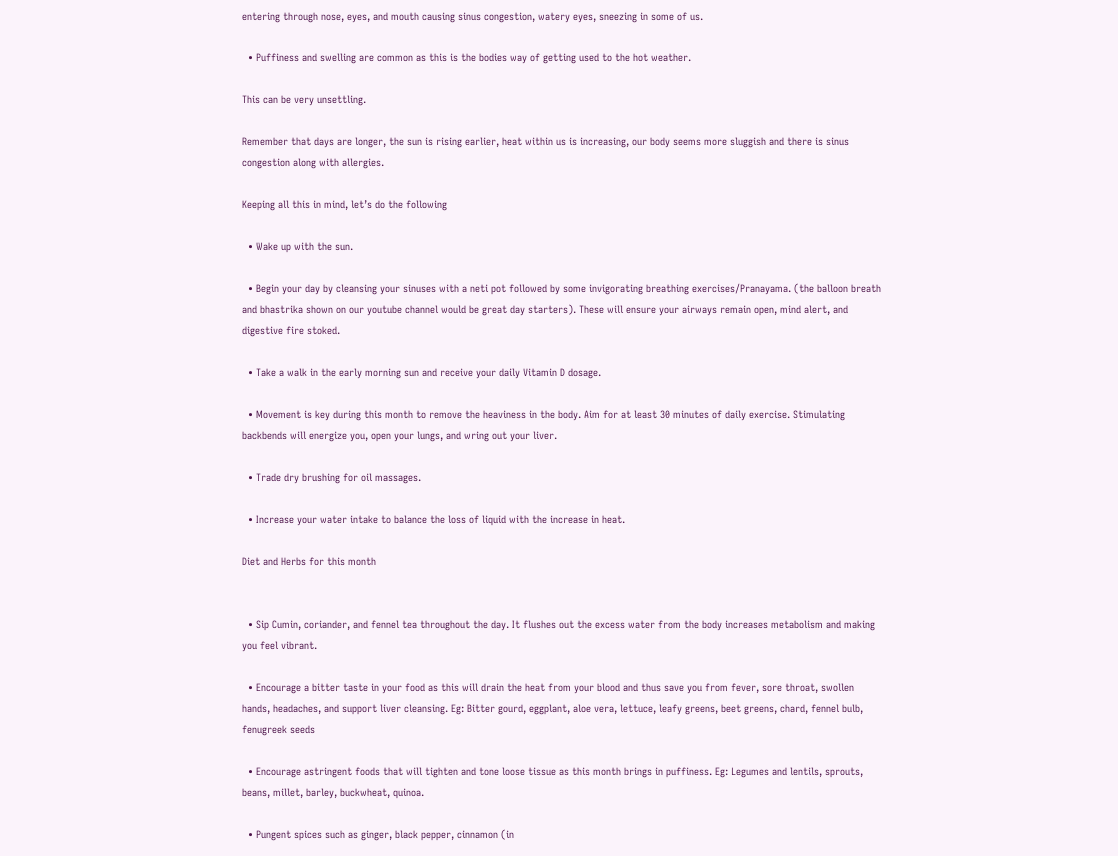entering through nose, eyes, and mouth causing sinus congestion, watery eyes, sneezing in some of us.

  • Puffiness and swelling are common as this is the bodies way of getting used to the hot weather.

This can be very unsettling.

Remember that days are longer, the sun is rising earlier, heat within us is increasing, our body seems more sluggish and there is sinus congestion along with allergies.

Keeping all this in mind, let’s do the following

  • Wake up with the sun.

  • Begin your day by cleansing your sinuses with a neti pot followed by some invigorating breathing exercises/Pranayama. (the balloon breath and bhastrika shown on our youtube channel would be great day starters). These will ensure your airways remain open, mind alert, and digestive fire stoked.

  • Take a walk in the early morning sun and receive your daily Vitamin D dosage.

  • Movement is key during this month to remove the heaviness in the body. Aim for at least 30 minutes of daily exercise. Stimulating backbends will energize you, open your lungs, and wring out your liver.

  • Trade dry brushing for oil massages.

  • Increase your water intake to balance the loss of liquid with the increase in heat.

Diet and Herbs for this month


  • Sip Cumin, coriander, and fennel tea throughout the day. It flushes out the excess water from the body increases metabolism and making you feel vibrant.

  • Encourage a bitter taste in your food as this will drain the heat from your blood and thus save you from fever, sore throat, swollen hands, headaches, and support liver cleansing. Eg: Bitter gourd, eggplant, aloe vera, lettuce, leafy greens, beet greens, chard, fennel bulb, fenugreek seeds

  • Encourage astringent foods that will tighten and tone loose tissue as this month brings in puffiness. Eg: Legumes and lentils, sprouts, beans, millet, barley, buckwheat, quinoa.

  • Pungent spices such as ginger, black pepper, cinnamon (in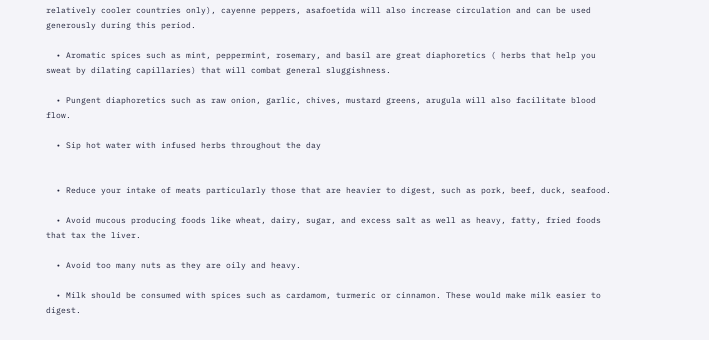relatively cooler countries only), cayenne peppers, asafoetida will also increase circulation and can be used generously during this period.

  • Aromatic spices such as mint, peppermint, rosemary, and basil are great diaphoretics ( herbs that help you sweat by dilating capillaries) that will combat general sluggishness.

  • Pungent diaphoretics such as raw onion, garlic, chives, mustard greens, arugula will also facilitate blood flow.

  • Sip hot water with infused herbs throughout the day


  • Reduce your intake of meats particularly those that are heavier to digest, such as pork, beef, duck, seafood.

  • Avoid mucous producing foods like wheat, dairy, sugar, and excess salt as well as heavy, fatty, fried foods that tax the liver.

  • Avoid too many nuts as they are oily and heavy.

  • Milk should be consumed with spices such as cardamom, turmeric or cinnamon. These would make milk easier to digest.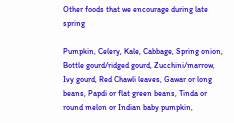Other foods that we encourage during late spring

Pumpkin, Celery, Kale, Cabbage, Spring onion, Bottle gourd/ridged gourd, Zucchini/marrow, Ivy gourd, Red Chawli leaves, Gawar or long beans, Papdi or flat green beans, Tinda or round melon or Indian baby pumpkin,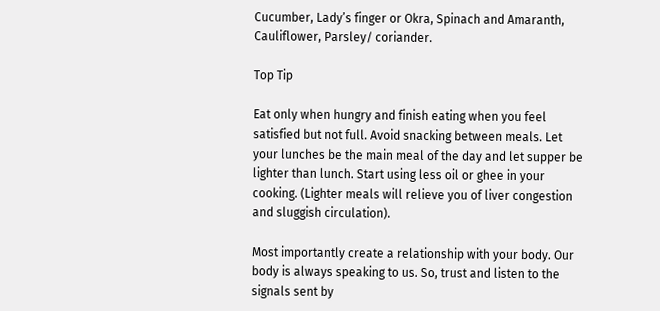Cucumber, Lady’s finger or Okra, Spinach and Amaranth, Cauliflower, Parsley/ coriander.

Top Tip

Eat only when hungry and finish eating when you feel satisfied but not full. Avoid snacking between meals. Let your lunches be the main meal of the day and let supper be lighter than lunch. Start using less oil or ghee in your cooking. (Lighter meals will relieve you of liver congestion and sluggish circulation).

Most importantly create a relationship with your body. Our body is always speaking to us. So, trust and listen to the signals sent by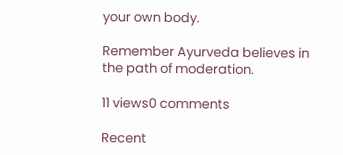your own body.

Remember Ayurveda believes in the path of moderation.

11 views0 comments

Recent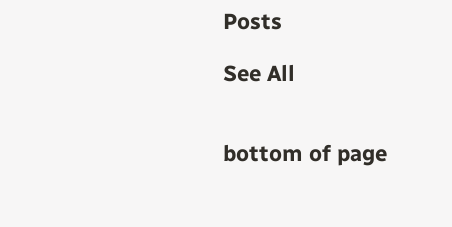Posts

See All


bottom of page